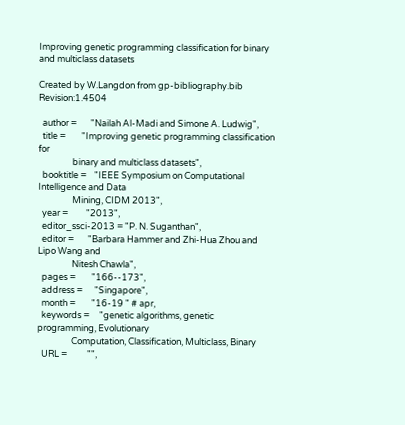Improving genetic programming classification for binary and multiclass datasets

Created by W.Langdon from gp-bibliography.bib Revision:1.4504

  author =       "Nailah Al-Madi and Simone A. Ludwig",
  title =        "Improving genetic programming classification for
                 binary and multiclass datasets",
  booktitle =    "IEEE Symposium on Computational Intelligence and Data
                 Mining, CIDM 2013",
  year =         "2013",
  editor_ssci-2013 = "P. N. Suganthan",
  editor =       "Barbara Hammer and Zhi-Hua Zhou and Lipo Wang and
                 Nitesh Chawla",
  pages =        "166--173",
  address =      "Singapore",
  month =        "16-19 " # apr,
  keywords =     "genetic algorithms, genetic programming, Evolutionary
                 Computation, Classification, Multiclass, Binary
  URL =          "",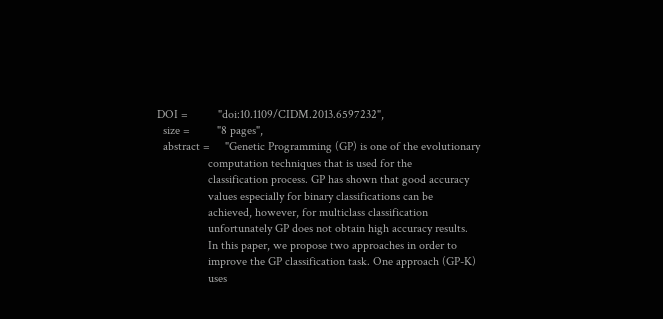DOI =          "doi:10.1109/CIDM.2013.6597232",
  size =         "8 pages",
  abstract =     "Genetic Programming (GP) is one of the evolutionary
                 computation techniques that is used for the
                 classification process. GP has shown that good accuracy
                 values especially for binary classifications can be
                 achieved, however, for multiclass classification
                 unfortunately GP does not obtain high accuracy results.
                 In this paper, we propose two approaches in order to
                 improve the GP classification task. One approach (GP-K)
                 uses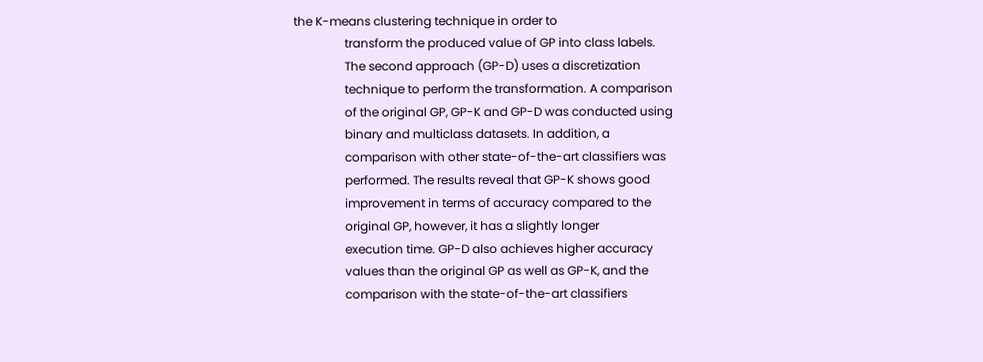the K-means clustering technique in order to
                 transform the produced value of GP into class labels.
                 The second approach (GP-D) uses a discretization
                 technique to perform the transformation. A comparison
                 of the original GP, GP-K and GP-D was conducted using
                 binary and multiclass datasets. In addition, a
                 comparison with other state-of-the-art classifiers was
                 performed. The results reveal that GP-K shows good
                 improvement in terms of accuracy compared to the
                 original GP, however, it has a slightly longer
                 execution time. GP-D also achieves higher accuracy
                 values than the original GP as well as GP-K, and the
                 comparison with the state-of-the-art classifiers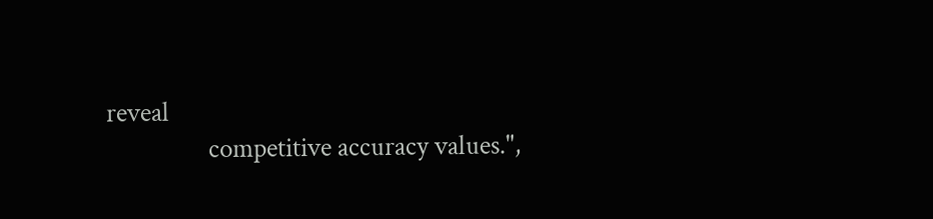reveal
                 competitive accuracy values.",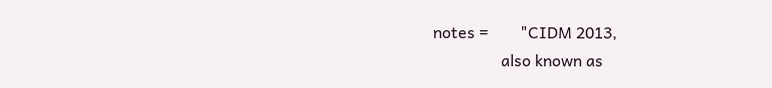notes =        "CIDM 2013,
                 also known as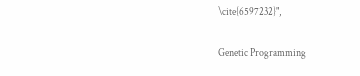\cite{6597232}",

Genetic Programming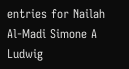entries for Nailah Al-Madi Simone A Ludwig